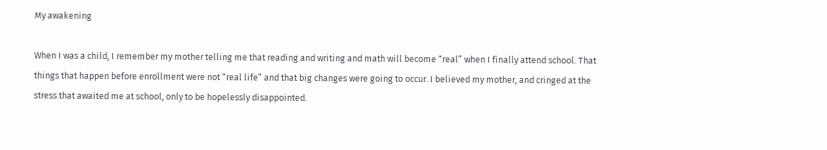My awakening

When I was a child, I remember my mother telling me that reading and writing and math will become “real” when I finally attend school. That things that happen before enrollment were not “real life” and that big changes were going to occur. I believed my mother, and cringed at the stress that awaited me at school, only to be hopelessly disappointed.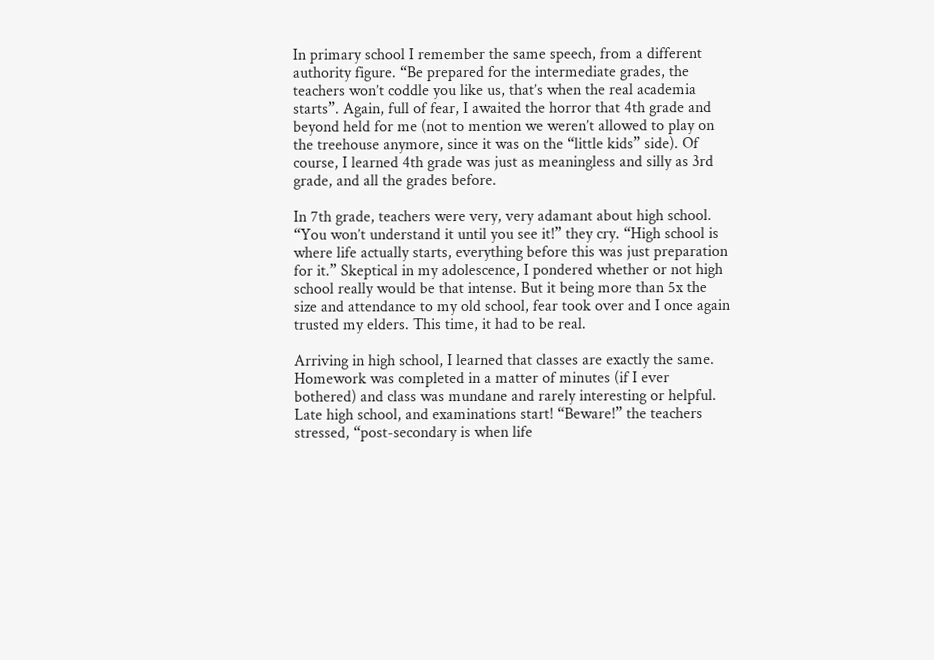In primary school I remember the same speech, from a different authority figure. “Be prepared for the intermediate grades, the teachers won’t coddle you like us, that’s when the real academia starts”. Again, full of fear, I awaited the horror that 4th grade and beyond held for me (not to mention we weren’t allowed to play on the treehouse anymore, since it was on the “little kids” side). Of course, I learned 4th grade was just as meaningless and silly as 3rd grade, and all the grades before.

In 7th grade, teachers were very, very adamant about high school. “You won’t understand it until you see it!” they cry. “High school is where life actually starts, everything before this was just preparation for it.” Skeptical in my adolescence, I pondered whether or not high school really would be that intense. But it being more than 5x the size and attendance to my old school, fear took over and I once again trusted my elders. This time, it had to be real.

Arriving in high school, I learned that classes are exactly the same. Homework was completed in a matter of minutes (if I ever bothered) and class was mundane and rarely interesting or helpful. Late high school, and examinations start! “Beware!” the teachers stressed, “post-secondary is when life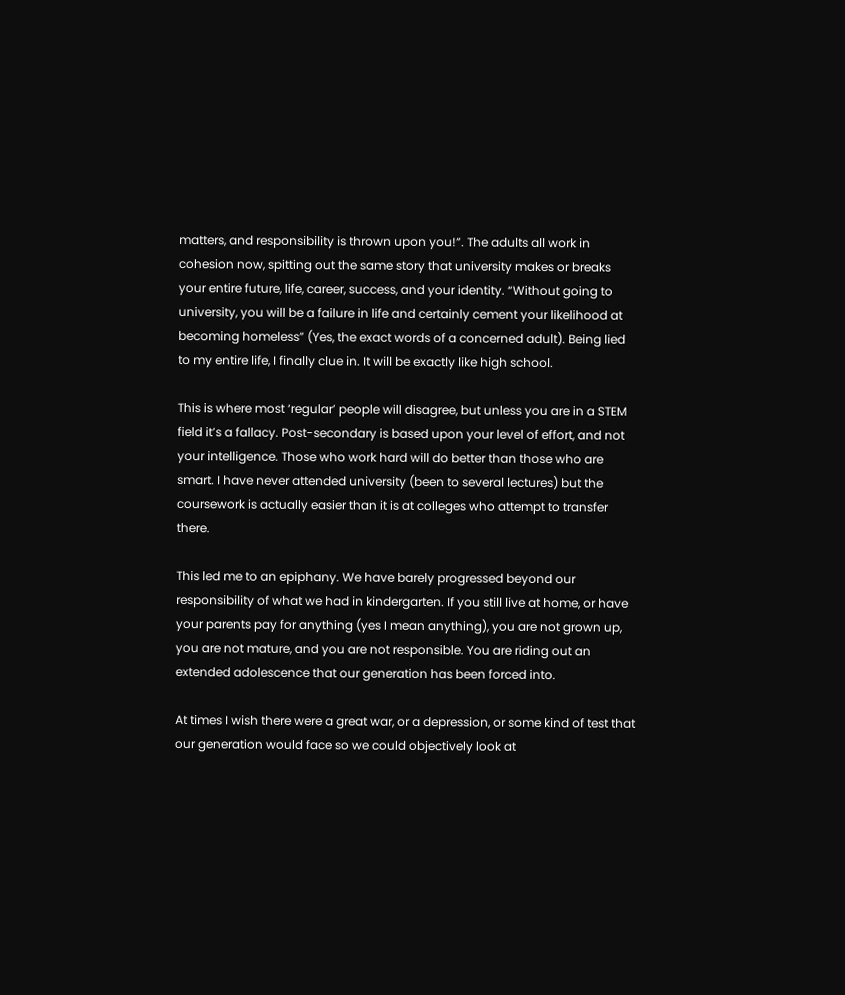matters, and responsibility is thrown upon you!”. The adults all work in cohesion now, spitting out the same story that university makes or breaks your entire future, life, career, success, and your identity. “Without going to university, you will be a failure in life and certainly cement your likelihood at becoming homeless” (Yes, the exact words of a concerned adult). Being lied to my entire life, I finally clue in. It will be exactly like high school.

This is where most ‘regular’ people will disagree, but unless you are in a STEM field it’s a fallacy. Post-secondary is based upon your level of effort, and not your intelligence. Those who work hard will do better than those who are smart. I have never attended university (been to several lectures) but the coursework is actually easier than it is at colleges who attempt to transfer there.

This led me to an epiphany. We have barely progressed beyond our responsibility of what we had in kindergarten. If you still live at home, or have your parents pay for anything (yes I mean anything), you are not grown up, you are not mature, and you are not responsible. You are riding out an extended adolescence that our generation has been forced into.

At times I wish there were a great war, or a depression, or some kind of test that our generation would face so we could objectively look at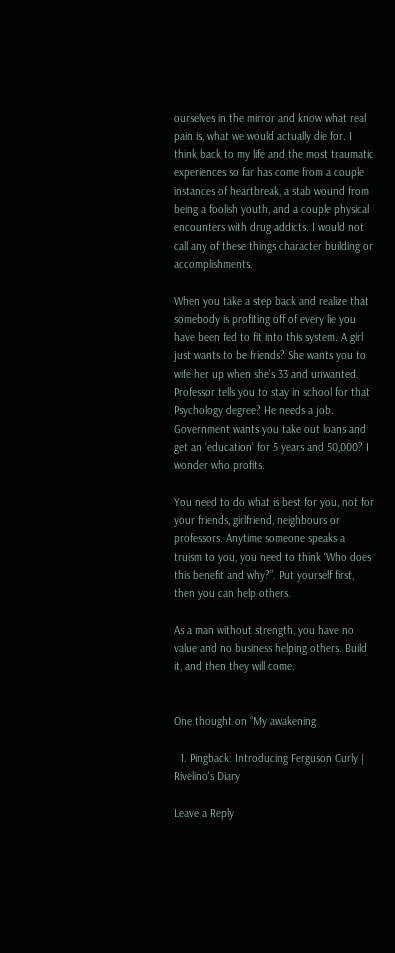ourselves in the mirror and know what real pain is, what we would actually die for. I think back to my life and the most traumatic experiences so far has come from a couple instances of heartbreak, a stab wound from being a foolish youth, and a couple physical encounters with drug addicts. I would not call any of these things character building or accomplishments.

When you take a step back and realize that somebody is profiting off of every lie you have been fed to fit into this system. A girl just wants to be friends? She wants you to wife her up when she’s 33 and unwanted. Professor tells you to stay in school for that Psychology degree? He needs a job. Government wants you take out loans and get an ‘education’ for 5 years and 50,000? I wonder who profits.

You need to do what is best for you, not for your friends, girlfriend, neighbours or professors. Anytime someone speaks a truism to you, you need to think ‘Who does this benefit and why?”. Put yourself first, then you can help others.

As a man without strength, you have no value and no business helping others. Build it, and then they will come.


One thought on “My awakening

  1. Pingback: Introducing Ferguson Curly | Rivelino's Diary

Leave a Reply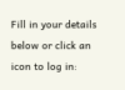Fill in your details below or click an icon to log in: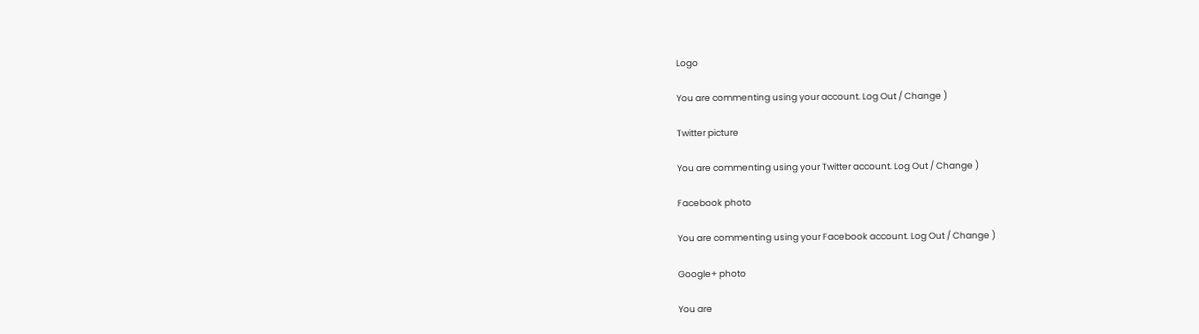Logo

You are commenting using your account. Log Out / Change )

Twitter picture

You are commenting using your Twitter account. Log Out / Change )

Facebook photo

You are commenting using your Facebook account. Log Out / Change )

Google+ photo

You are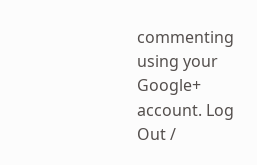commenting using your Google+ account. Log Out /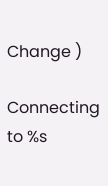Change )

Connecting to %s